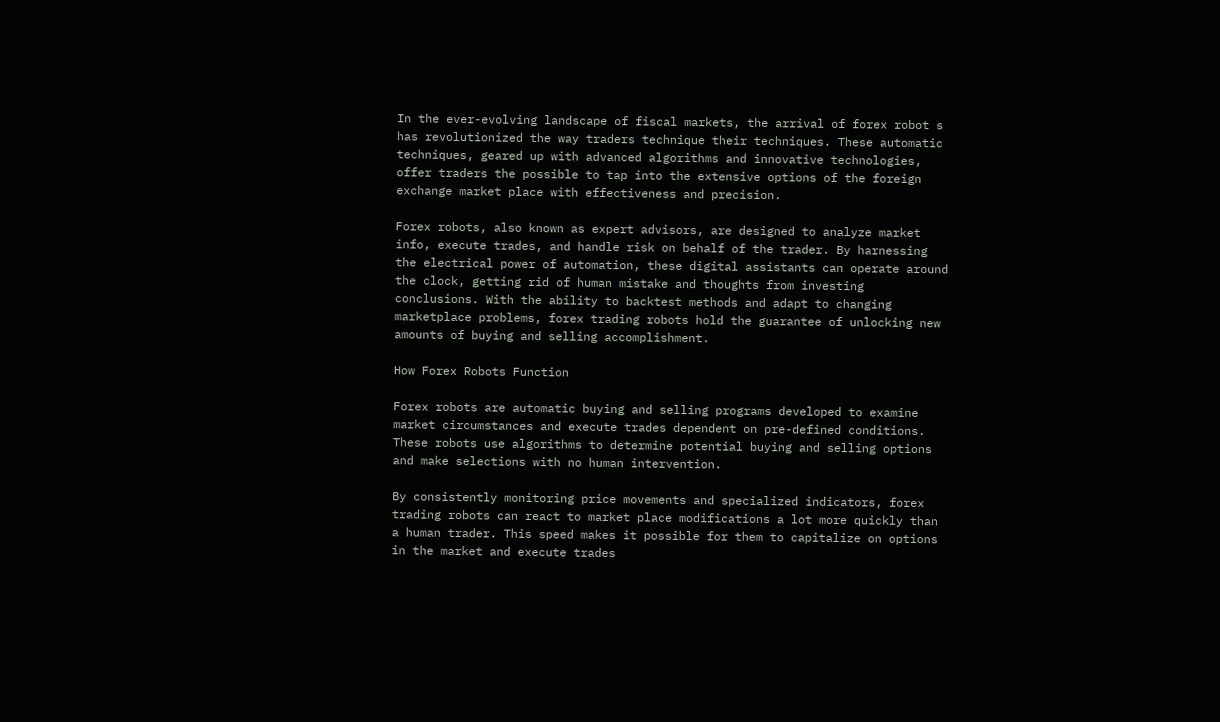In the ever-evolving landscape of fiscal markets, the arrival of forex robot s has revolutionized the way traders technique their techniques. These automatic techniques, geared up with advanced algorithms and innovative technologies, offer traders the possible to tap into the extensive options of the foreign exchange market place with effectiveness and precision.

Forex robots, also known as expert advisors, are designed to analyze market info, execute trades, and handle risk on behalf of the trader. By harnessing the electrical power of automation, these digital assistants can operate around the clock, getting rid of human mistake and thoughts from investing conclusions. With the ability to backtest methods and adapt to changing marketplace problems, forex trading robots hold the guarantee of unlocking new amounts of buying and selling accomplishment.

How Forex Robots Function

Forex robots are automatic buying and selling programs developed to examine market circumstances and execute trades dependent on pre-defined conditions. These robots use algorithms to determine potential buying and selling options and make selections with no human intervention.

By consistently monitoring price movements and specialized indicators, forex trading robots can react to market place modifications a lot more quickly than a human trader. This speed makes it possible for them to capitalize on options in the market and execute trades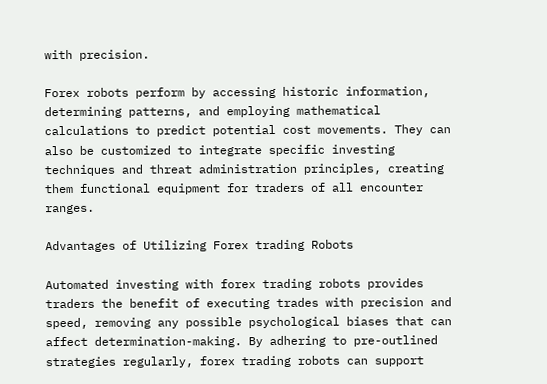with precision.

Forex robots perform by accessing historic information, determining patterns, and employing mathematical calculations to predict potential cost movements. They can also be customized to integrate specific investing techniques and threat administration principles, creating them functional equipment for traders of all encounter ranges.

Advantages of Utilizing Forex trading Robots

Automated investing with forex trading robots provides traders the benefit of executing trades with precision and speed, removing any possible psychological biases that can affect determination-making. By adhering to pre-outlined strategies regularly, forex trading robots can support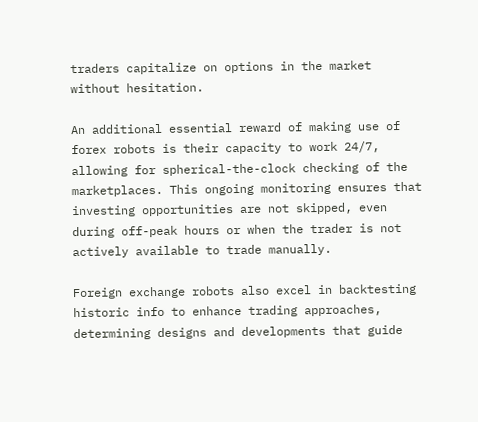traders capitalize on options in the market without hesitation.

An additional essential reward of making use of forex robots is their capacity to work 24/7, allowing for spherical-the-clock checking of the marketplaces. This ongoing monitoring ensures that investing opportunities are not skipped, even during off-peak hours or when the trader is not actively available to trade manually.

Foreign exchange robots also excel in backtesting historic info to enhance trading approaches, determining designs and developments that guide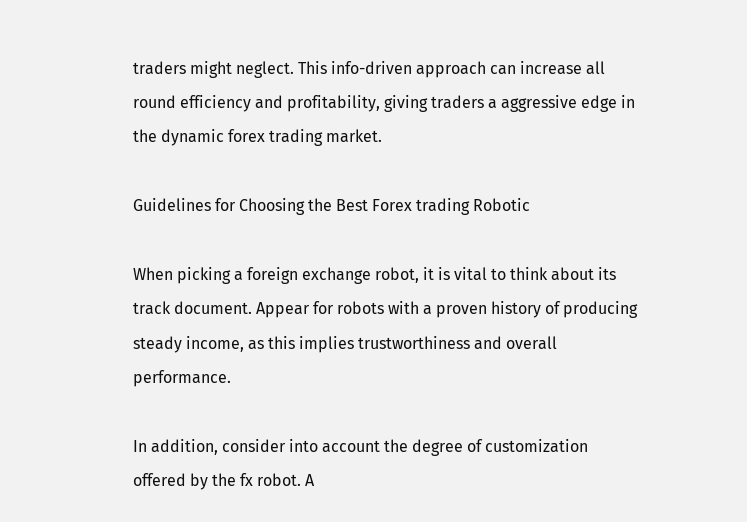traders might neglect. This info-driven approach can increase all round efficiency and profitability, giving traders a aggressive edge in the dynamic forex trading market.

Guidelines for Choosing the Best Forex trading Robotic

When picking a foreign exchange robot, it is vital to think about its track document. Appear for robots with a proven history of producing steady income, as this implies trustworthiness and overall performance.

In addition, consider into account the degree of customization offered by the fx robot. A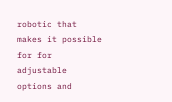robotic that makes it possible for for adjustable options and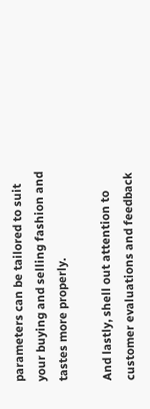parameters can be tailored to suit your buying and selling fashion and tastes more properly.

And lastly, shell out attention to customer evaluations and feedback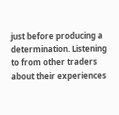just before producing a determination. Listening to from other traders about their experiences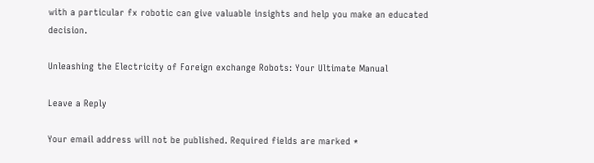with a particular fx robotic can give valuable insights and help you make an educated decision.

Unleashing the Electricity of Foreign exchange Robots: Your Ultimate Manual

Leave a Reply

Your email address will not be published. Required fields are marked *